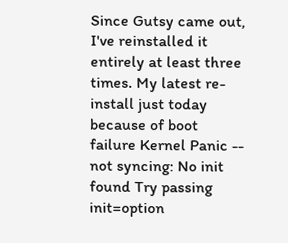Since Gutsy came out, I've reinstalled it entirely at least three times. My latest re-install just today because of boot failure Kernel Panic -- not syncing: No init found Try passing init=option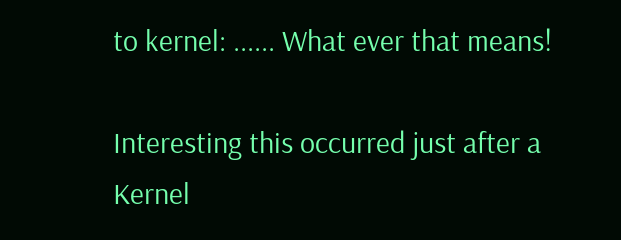to kernel: ...... What ever that means!

Interesting this occurred just after a Kernel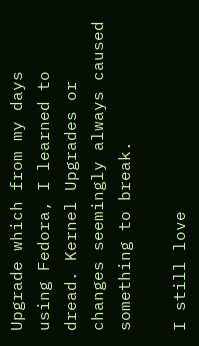Upgrade which from my days using Fedora, I learned to dread. Kernel Upgrades or changes seemingly always caused something to break.

I still love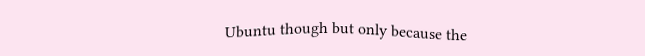Ubuntu though but only because the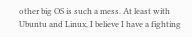other big OS is such a mess. At least with Ubuntu and Linux, I believe I have a fighting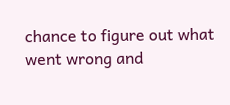chance to figure out what went wrong and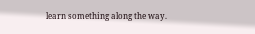learn something along the way.